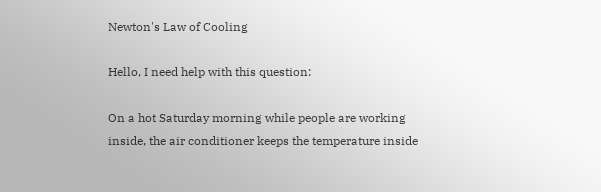Newton's Law of Cooling

Hello, I need help with this question:

On a hot Saturday morning while people are working inside, the air conditioner keeps the temperature inside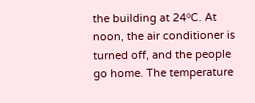the building at 24⁰C. At noon, the air conditioner is turned off, and the people go home. The temperature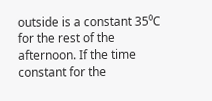outside is a constant 35⁰C for the rest of the afternoon. If the time constant for the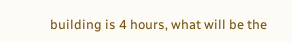building is 4 hours, what will be the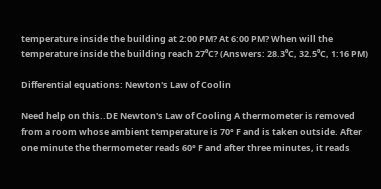temperature inside the building at 2:00 PM? At 6:00 PM? When will the temperature inside the building reach 27⁰C? (Answers: 28.3⁰C, 32.5⁰C, 1:16 PM)

Differential equations: Newton's Law of Coolin

Need help on this..DE Newton's Law of Cooling A thermometer is removed from a room whose ambient temperature is 70° F and is taken outside. After one minute the thermometer reads 60° F and after three minutes, it reads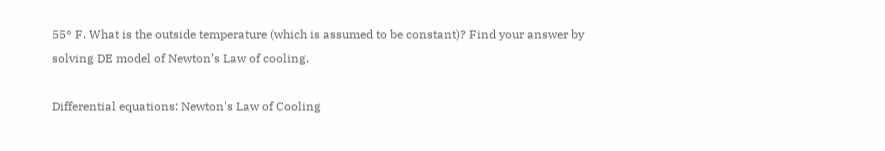55° F. What is the outside temperature (which is assumed to be constant)? Find your answer by solving DE model of Newton’s Law of cooling.

Differential equations: Newton's Law of Cooling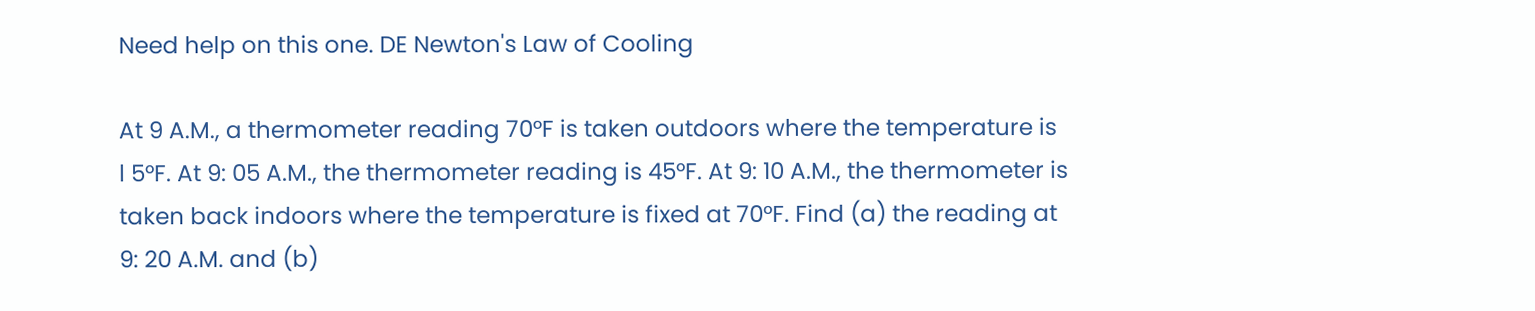Need help on this one. DE Newton's Law of Cooling

At 9 A.M., a thermometer reading 70°F is taken outdoors where the temperature is
l 5°F. At 9: 05 A.M., the thermometer reading is 45°F. At 9: 10 A.M., the thermometer is
taken back indoors where the temperature is fixed at 70°F. Find (a) the reading at
9: 20 A.M. and (b)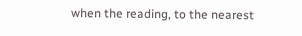when the reading, to the nearest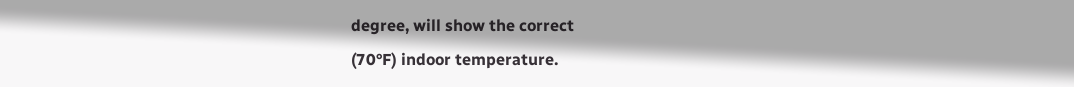degree, will show the correct
(70°F) indoor temperature.